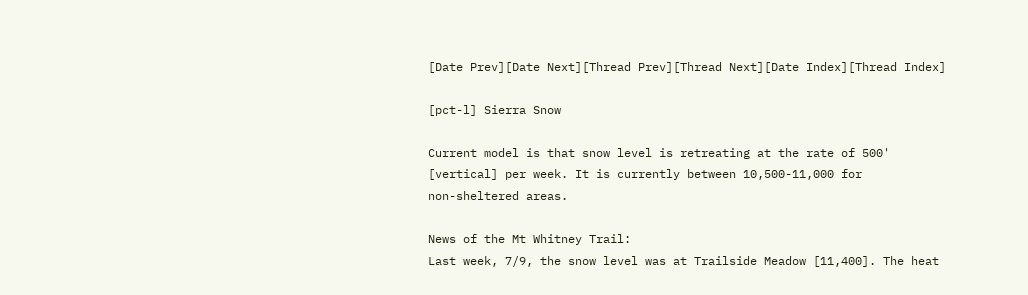[Date Prev][Date Next][Thread Prev][Thread Next][Date Index][Thread Index]

[pct-l] Sierra Snow

Current model is that snow level is retreating at the rate of 500'
[vertical] per week. It is currently between 10,500-11,000 for
non-sheltered areas.

News of the Mt Whitney Trail:
Last week, 7/9, the snow level was at Trailside Meadow [11,400]. The heat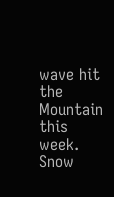wave hit the Mountain this week. Snow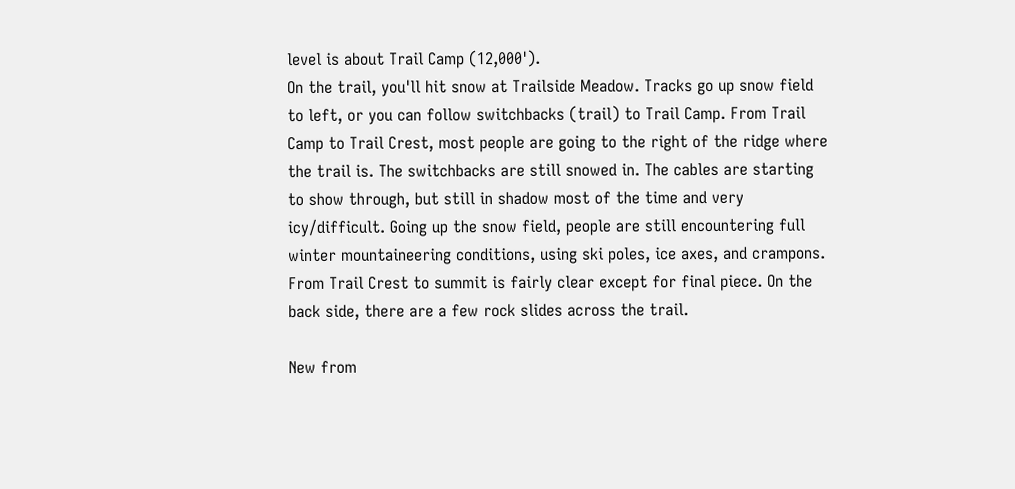level is about Trail Camp (12,000').
On the trail, you'll hit snow at Trailside Meadow. Tracks go up snow field
to left, or you can follow switchbacks (trail) to Trail Camp. From Trail
Camp to Trail Crest, most people are going to the right of the ridge where
the trail is. The switchbacks are still snowed in. The cables are starting
to show through, but still in shadow most of the time and very
icy/difficult. Going up the snow field, people are still encountering full
winter mountaineering conditions, using ski poles, ice axes, and crampons.
From Trail Crest to summit is fairly clear except for final piece. On the
back side, there are a few rock slides across the trail.

New from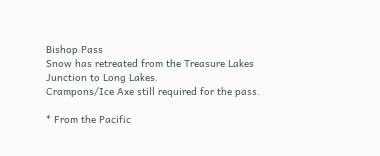Bishop Pass
Snow has retreated from the Treasure Lakes Junction to Long Lakes.
Crampons/Ice Axe still required for the pass.

* From the Pacific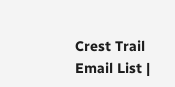Crest Trail Email List |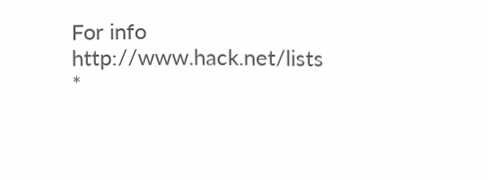For info http://www.hack.net/lists *